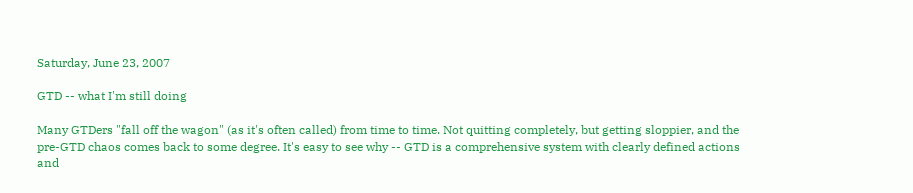Saturday, June 23, 2007

GTD -- what I'm still doing

Many GTDers "fall off the wagon" (as it's often called) from time to time. Not quitting completely, but getting sloppier, and the pre-GTD chaos comes back to some degree. It's easy to see why -- GTD is a comprehensive system with clearly defined actions and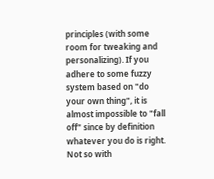principles (with some room for tweaking and personalizing). If you adhere to some fuzzy system based on "do your own thing", it is almost impossible to "fall off" since by definition whatever you do is right. Not so with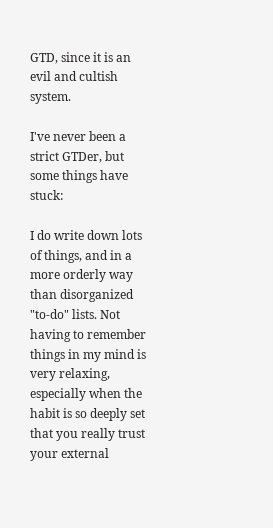GTD, since it is an evil and cultish system.

I've never been a strict GTDer, but some things have stuck:

I do write down lots of things, and in a more orderly way than disorganized "to-do" lists. Not having to remember things in my mind is very relaxing, especially when the habit is so deeply set that you really trust your external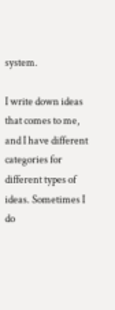system.

I write down ideas that comes to me, and I have different categories for different types of ideas. Sometimes I do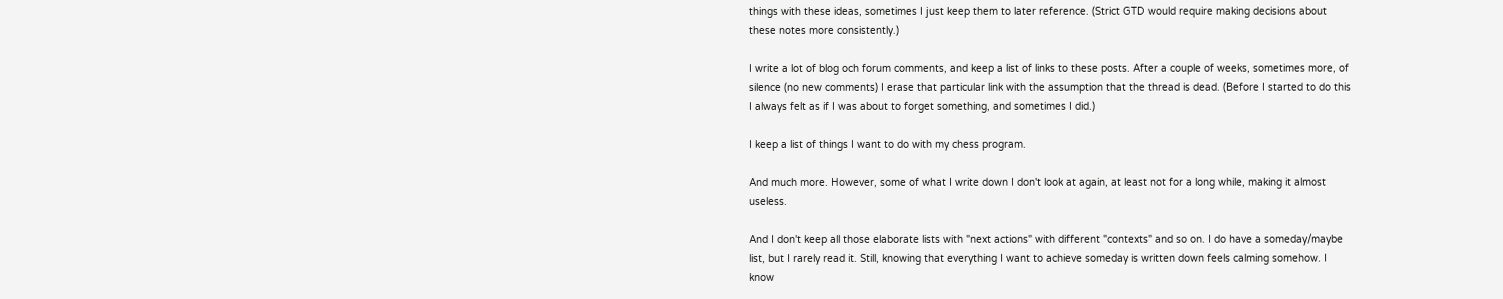things with these ideas, sometimes I just keep them to later reference. (Strict GTD would require making decisions about these notes more consistently.)

I write a lot of blog och forum comments, and keep a list of links to these posts. After a couple of weeks, sometimes more, of silence (no new comments) I erase that particular link with the assumption that the thread is dead. (Before I started to do this I always felt as if I was about to forget something, and sometimes I did.)

I keep a list of things I want to do with my chess program.

And much more. However, some of what I write down I don't look at again, at least not for a long while, making it almost useless.

And I don't keep all those elaborate lists with "next actions" with different "contexts" and so on. I do have a someday/maybe list, but I rarely read it. Still, knowing that everything I want to achieve someday is written down feels calming somehow. I know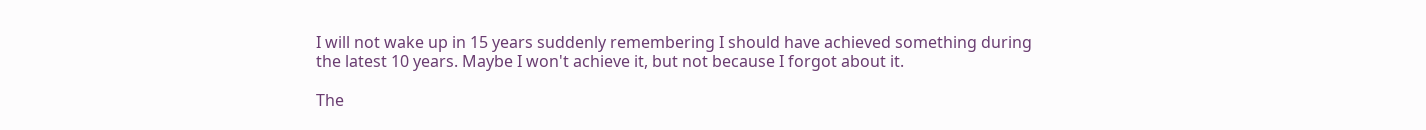I will not wake up in 15 years suddenly remembering I should have achieved something during the latest 10 years. Maybe I won't achieve it, but not because I forgot about it.

The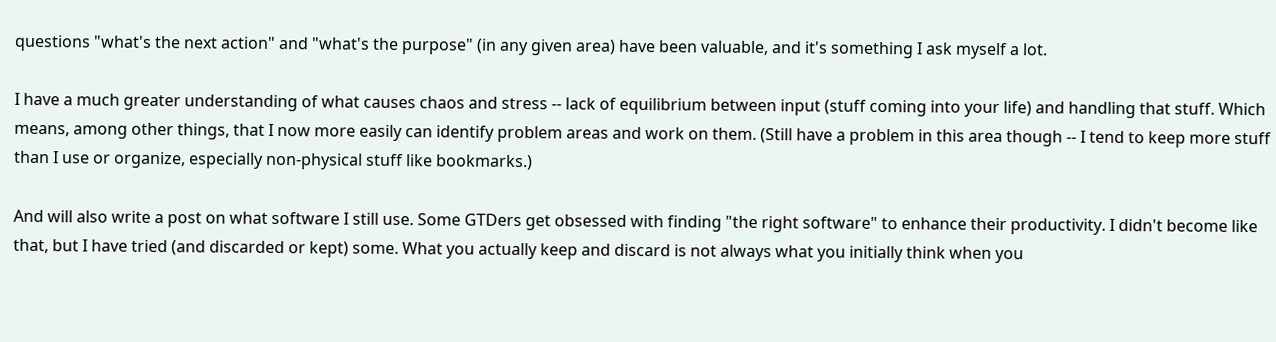questions "what's the next action" and "what's the purpose" (in any given area) have been valuable, and it's something I ask myself a lot.

I have a much greater understanding of what causes chaos and stress -- lack of equilibrium between input (stuff coming into your life) and handling that stuff. Which means, among other things, that I now more easily can identify problem areas and work on them. (Still have a problem in this area though -- I tend to keep more stuff than I use or organize, especially non-physical stuff like bookmarks.)

And will also write a post on what software I still use. Some GTDers get obsessed with finding "the right software" to enhance their productivity. I didn't become like that, but I have tried (and discarded or kept) some. What you actually keep and discard is not always what you initially think when you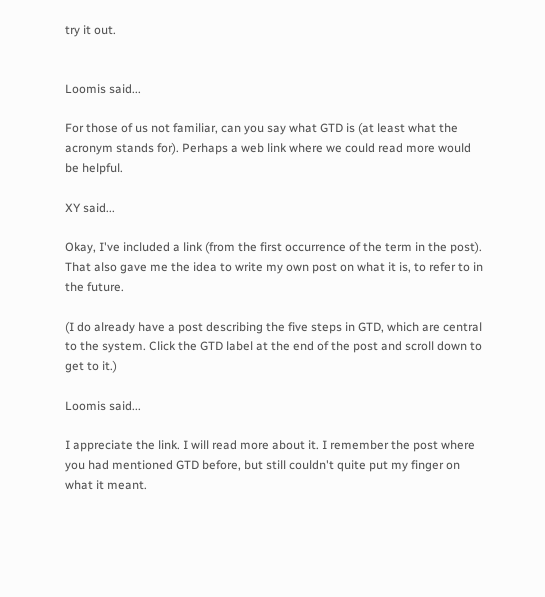try it out.


Loomis said...

For those of us not familiar, can you say what GTD is (at least what the acronym stands for). Perhaps a web link where we could read more would be helpful.

XY said...

Okay, I've included a link (from the first occurrence of the term in the post). That also gave me the idea to write my own post on what it is, to refer to in the future.

(I do already have a post describing the five steps in GTD, which are central to the system. Click the GTD label at the end of the post and scroll down to get to it.)

Loomis said...

I appreciate the link. I will read more about it. I remember the post where you had mentioned GTD before, but still couldn't quite put my finger on what it meant.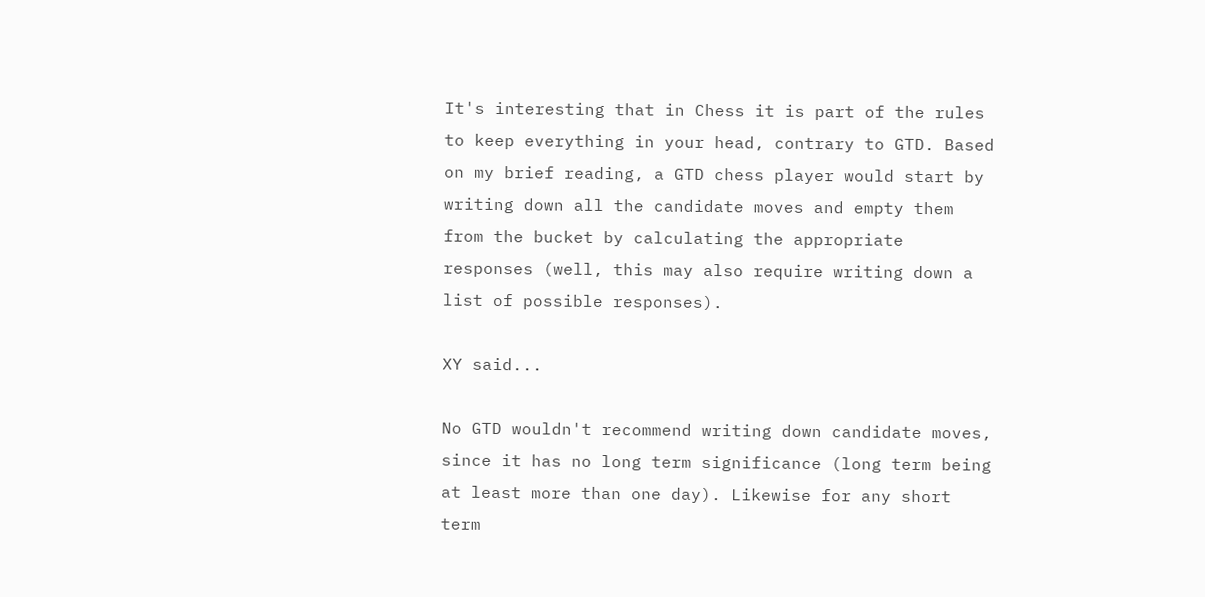It's interesting that in Chess it is part of the rules to keep everything in your head, contrary to GTD. Based on my brief reading, a GTD chess player would start by writing down all the candidate moves and empty them from the bucket by calculating the appropriate responses (well, this may also require writing down a list of possible responses).

XY said...

No GTD wouldn't recommend writing down candidate moves, since it has no long term significance (long term being at least more than one day). Likewise for any short term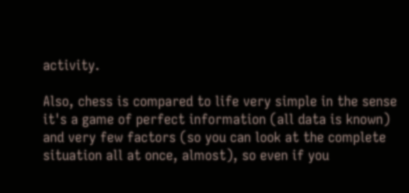activity.

Also, chess is compared to life very simple in the sense it's a game of perfect information (all data is known) and very few factors (so you can look at the complete situation all at once, almost), so even if you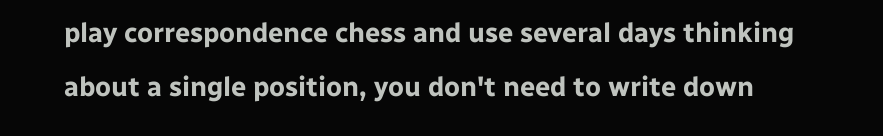play correspondence chess and use several days thinking about a single position, you don't need to write down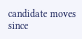candidate moves since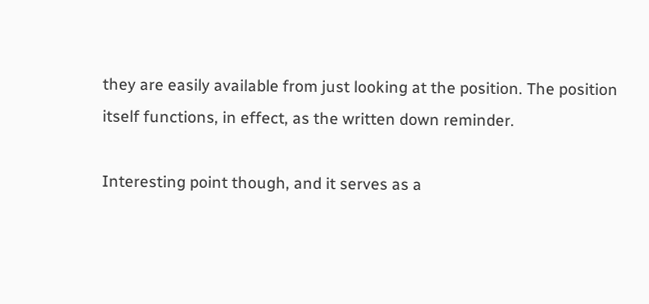they are easily available from just looking at the position. The position itself functions, in effect, as the written down reminder.

Interesting point though, and it serves as a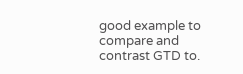good example to compare and contrast GTD to.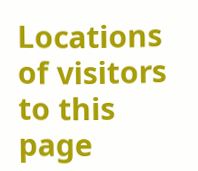Locations of visitors to this page